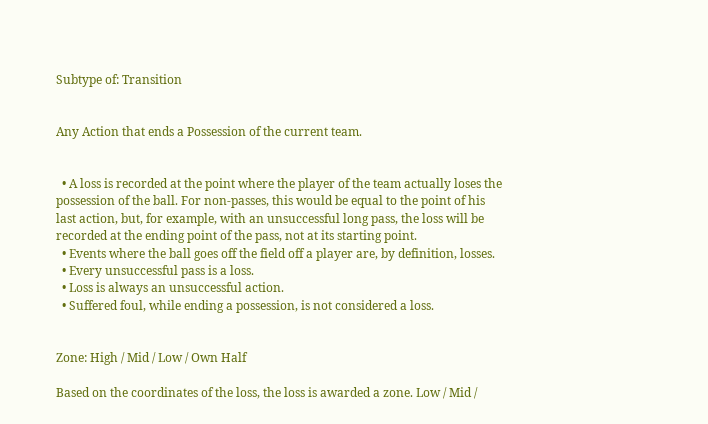Subtype of: Transition


Any Action that ends a Possession of the current team.


  • A loss is recorded at the point where the player of the team actually loses the possession of the ball. For non-passes, this would be equal to the point of his last action, but, for example, with an unsuccessful long pass, the loss will be recorded at the ending point of the pass, not at its starting point.
  • Events where the ball goes off the field off a player are, by definition, losses.
  • Every unsuccessful pass is a loss.
  • Loss is always an unsuccessful action.
  • Suffered foul, while ending a possession, is not considered a loss.


Zone: High / Mid / Low / Own Half

Based on the coordinates of the loss, the loss is awarded a zone. Low / Mid /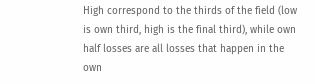High correspond to the thirds of the field (low is own third, high is the final third), while own half losses are all losses that happen in the own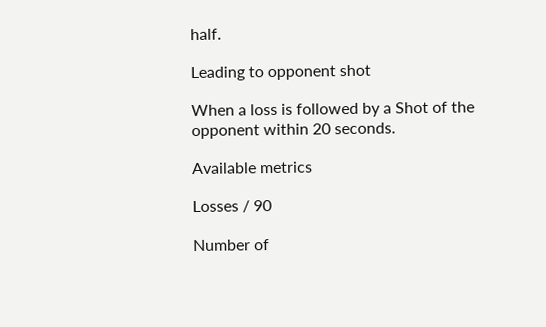half.

Leading to opponent shot

When a loss is followed by a Shot of the opponent within 20 seconds.

Available metrics

Losses / 90

Number of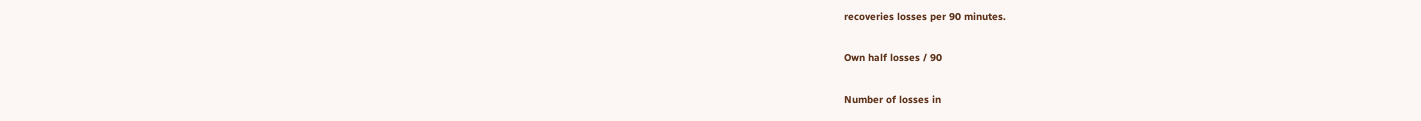recoveries losses per 90 minutes.

Own half losses / 90

Number of losses in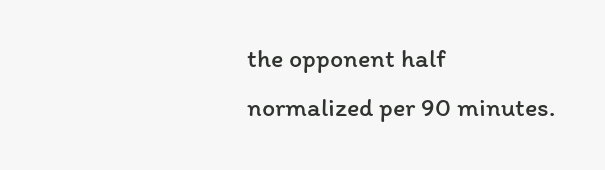the opponent half normalized per 90 minutes.